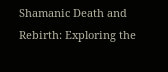Shamanic Death and Rebirth: Exploring the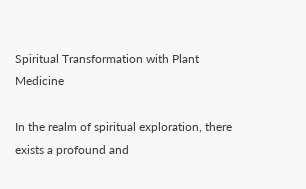Spiritual Transformation with Plant Medicine

In the realm of spiritual exploration, there exists a profound and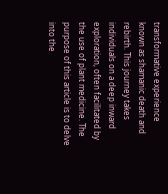transformative experience known as shamanic death and rebirth. This journey takes individuals on a deep inward exploration, often facilitated by the use of plant medicine. The purpose of this article is to delve into the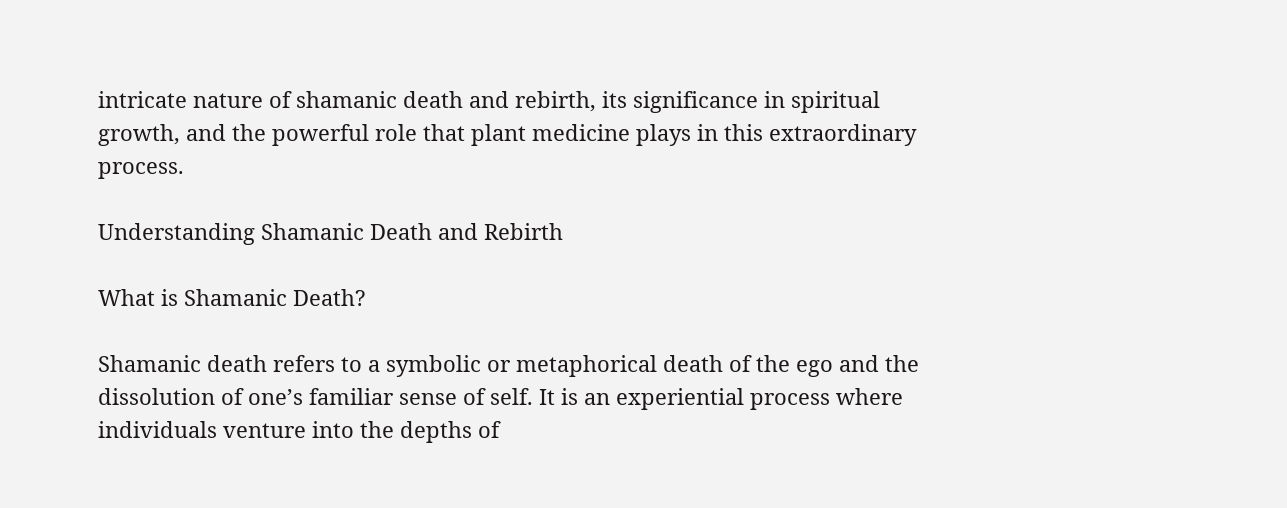intricate nature of shamanic death and rebirth, its significance in spiritual growth, and the powerful role that plant medicine plays in this extraordinary process.

Understanding Shamanic Death and Rebirth

What is Shamanic Death?

Shamanic death refers to a symbolic or metaphorical death of the ego and the dissolution of one’s familiar sense of self. It is an experiential process where individuals venture into the depths of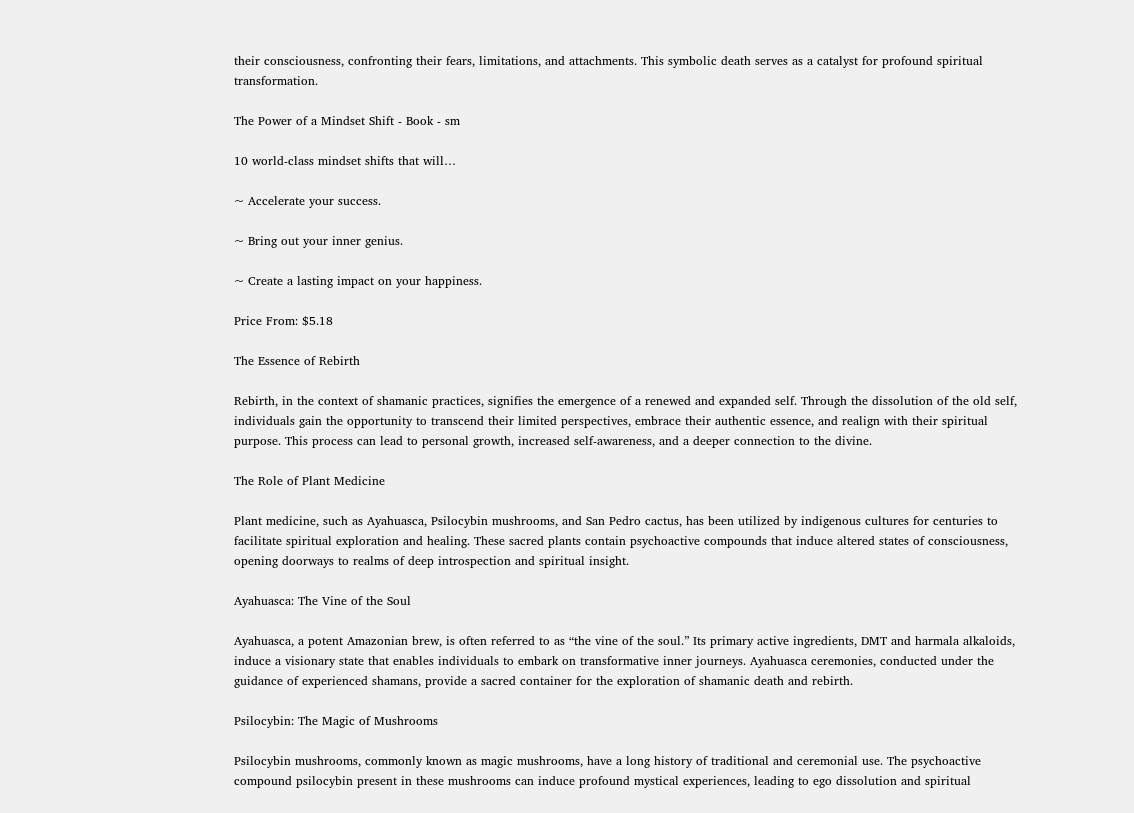their consciousness, confronting their fears, limitations, and attachments. This symbolic death serves as a catalyst for profound spiritual transformation.

The Power of a Mindset Shift - Book - sm

10 world-class mindset shifts that will…

~ Accelerate your success.

~ Bring out your inner genius.

~ Create a lasting impact on your happiness.

Price From: $5.18

The Essence of Rebirth

Rebirth, in the context of shamanic practices, signifies the emergence of a renewed and expanded self. Through the dissolution of the old self, individuals gain the opportunity to transcend their limited perspectives, embrace their authentic essence, and realign with their spiritual purpose. This process can lead to personal growth, increased self-awareness, and a deeper connection to the divine.

The Role of Plant Medicine

Plant medicine, such as Ayahuasca, Psilocybin mushrooms, and San Pedro cactus, has been utilized by indigenous cultures for centuries to facilitate spiritual exploration and healing. These sacred plants contain psychoactive compounds that induce altered states of consciousness, opening doorways to realms of deep introspection and spiritual insight.

Ayahuasca: The Vine of the Soul

Ayahuasca, a potent Amazonian brew, is often referred to as “the vine of the soul.” Its primary active ingredients, DMT and harmala alkaloids, induce a visionary state that enables individuals to embark on transformative inner journeys. Ayahuasca ceremonies, conducted under the guidance of experienced shamans, provide a sacred container for the exploration of shamanic death and rebirth.

Psilocybin: The Magic of Mushrooms

Psilocybin mushrooms, commonly known as magic mushrooms, have a long history of traditional and ceremonial use. The psychoactive compound psilocybin present in these mushrooms can induce profound mystical experiences, leading to ego dissolution and spiritual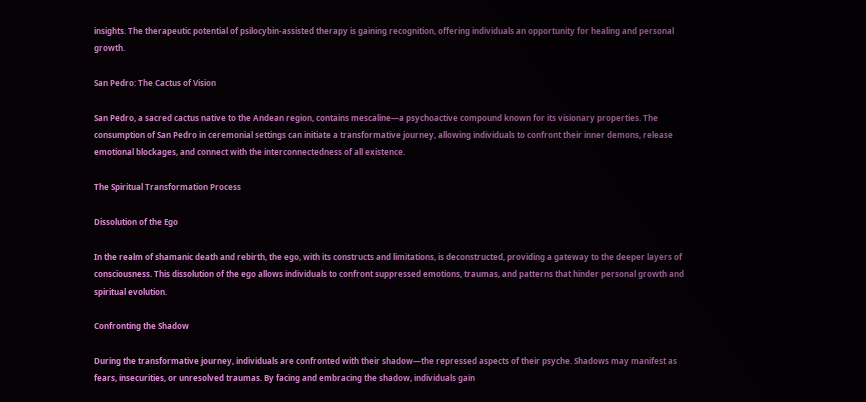insights. The therapeutic potential of psilocybin-assisted therapy is gaining recognition, offering individuals an opportunity for healing and personal growth.

San Pedro: The Cactus of Vision

San Pedro, a sacred cactus native to the Andean region, contains mescaline—a psychoactive compound known for its visionary properties. The consumption of San Pedro in ceremonial settings can initiate a transformative journey, allowing individuals to confront their inner demons, release emotional blockages, and connect with the interconnectedness of all existence.

The Spiritual Transformation Process

Dissolution of the Ego

In the realm of shamanic death and rebirth, the ego, with its constructs and limitations, is deconstructed, providing a gateway to the deeper layers of consciousness. This dissolution of the ego allows individuals to confront suppressed emotions, traumas, and patterns that hinder personal growth and spiritual evolution.

Confronting the Shadow

During the transformative journey, individuals are confronted with their shadow—the repressed aspects of their psyche. Shadows may manifest as fears, insecurities, or unresolved traumas. By facing and embracing the shadow, individuals gain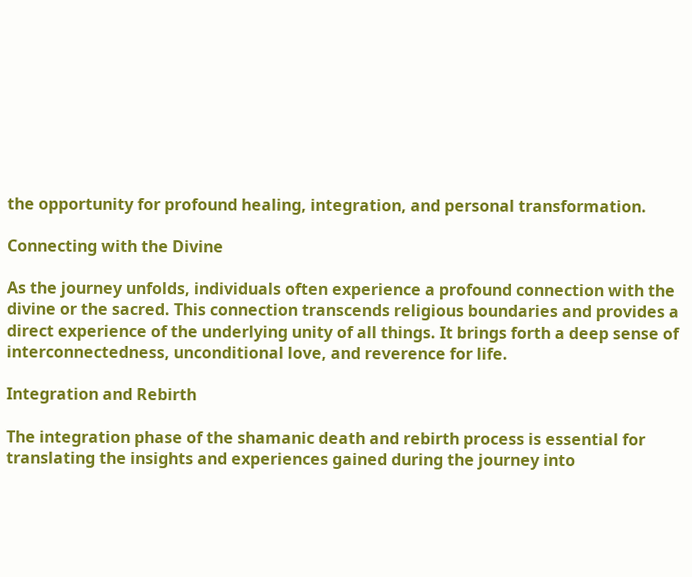the opportunity for profound healing, integration, and personal transformation.

Connecting with the Divine

As the journey unfolds, individuals often experience a profound connection with the divine or the sacred. This connection transcends religious boundaries and provides a direct experience of the underlying unity of all things. It brings forth a deep sense of interconnectedness, unconditional love, and reverence for life.

Integration and Rebirth

The integration phase of the shamanic death and rebirth process is essential for translating the insights and experiences gained during the journey into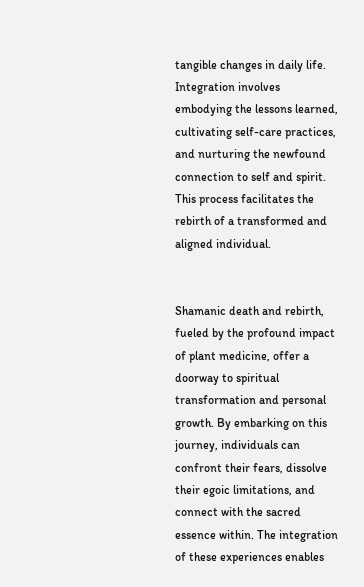tangible changes in daily life. Integration involves embodying the lessons learned, cultivating self-care practices, and nurturing the newfound connection to self and spirit. This process facilitates the rebirth of a transformed and aligned individual.


Shamanic death and rebirth, fueled by the profound impact of plant medicine, offer a doorway to spiritual transformation and personal growth. By embarking on this journey, individuals can confront their fears, dissolve their egoic limitations, and connect with the sacred essence within. The integration of these experiences enables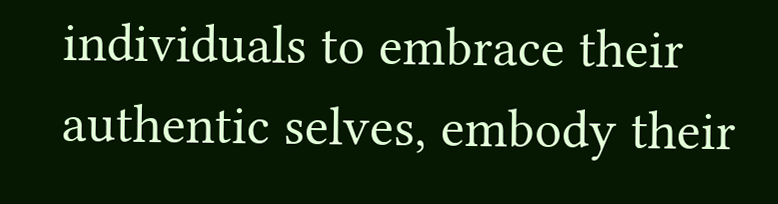individuals to embrace their authentic selves, embody their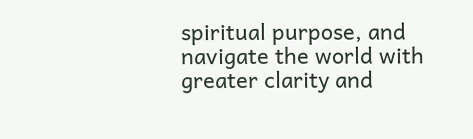spiritual purpose, and navigate the world with greater clarity and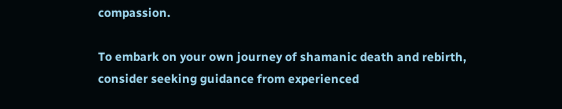compassion.

To embark on your own journey of shamanic death and rebirth, consider seeking guidance from experienced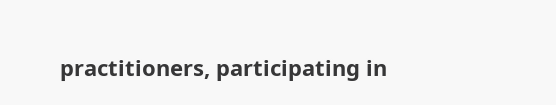practitioners, participating in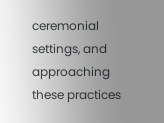ceremonial settings, and approaching these practices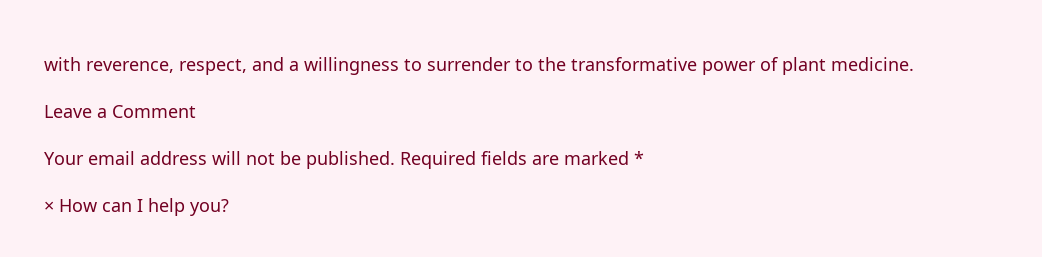with reverence, respect, and a willingness to surrender to the transformative power of plant medicine.

Leave a Comment

Your email address will not be published. Required fields are marked *

× How can I help you?